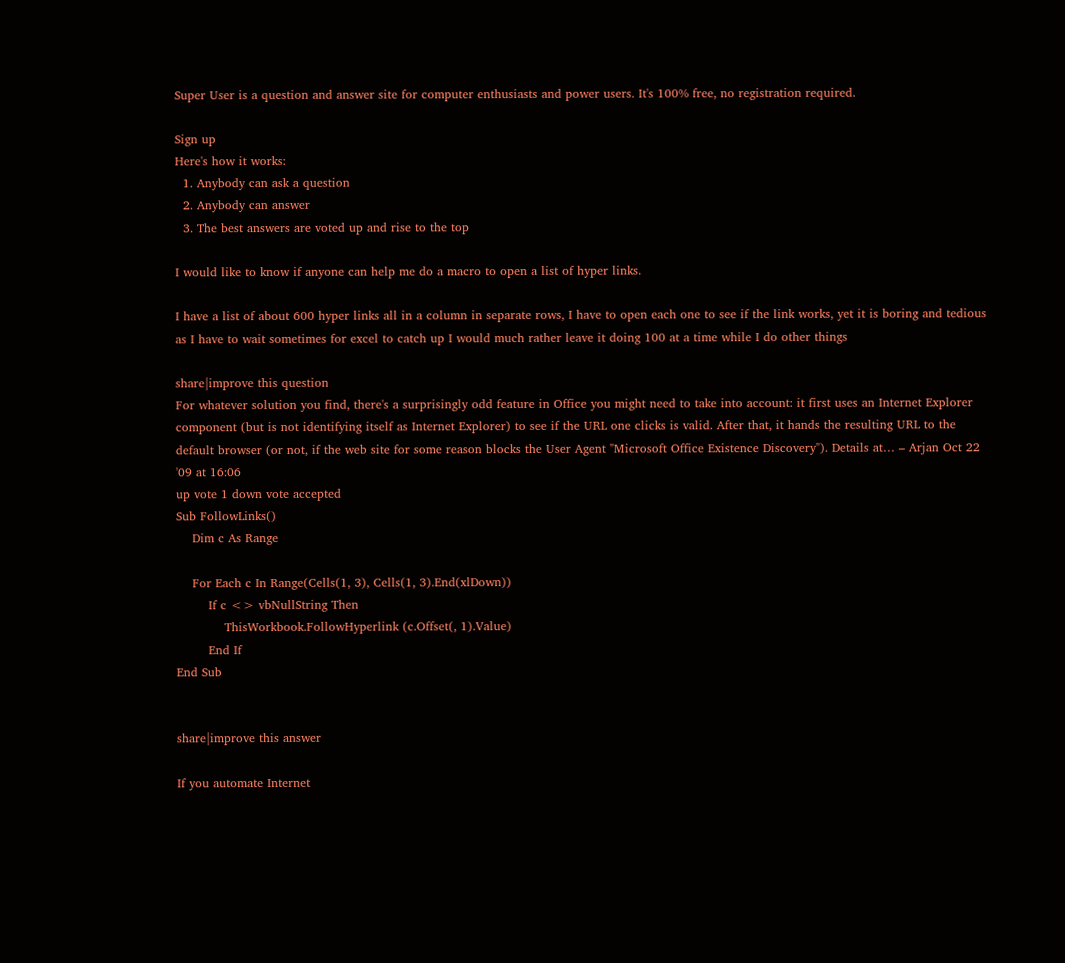Super User is a question and answer site for computer enthusiasts and power users. It's 100% free, no registration required.

Sign up
Here's how it works:
  1. Anybody can ask a question
  2. Anybody can answer
  3. The best answers are voted up and rise to the top

I would like to know if anyone can help me do a macro to open a list of hyper links.

I have a list of about 600 hyper links all in a column in separate rows, I have to open each one to see if the link works, yet it is boring and tedious as I have to wait sometimes for excel to catch up I would much rather leave it doing 100 at a time while I do other things

share|improve this question
For whatever solution you find, there's a surprisingly odd feature in Office you might need to take into account: it first uses an Internet Explorer component (but is not identifying itself as Internet Explorer) to see if the URL one clicks is valid. After that, it hands the resulting URL to the default browser (or not, if the web site for some reason blocks the User Agent "Microsoft Office Existence Discovery"). Details at… – Arjan Oct 22 '09 at 16:06
up vote 1 down vote accepted
Sub FollowLinks()
    Dim c As Range

    For Each c In Range(Cells(1, 3), Cells(1, 3).End(xlDown))
        If c <> vbNullString Then
            ThisWorkbook.FollowHyperlink (c.Offset(, 1).Value)
        End If
End Sub


share|improve this answer

If you automate Internet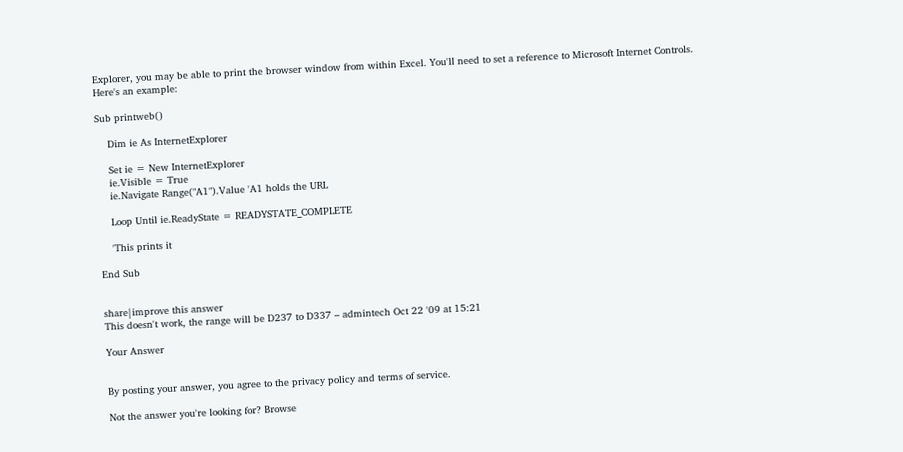Explorer, you may be able to print the browser window from within Excel. You'll need to set a reference to Microsoft Internet Controls.
Here's an example:

Sub printweb()

    Dim ie As InternetExplorer

    Set ie = New InternetExplorer
    ie.Visible = True
    ie.Navigate Range("A1").Value 'A1 holds the URL

    Loop Until ie.ReadyState = READYSTATE_COMPLETE

    'This prints it

End Sub


share|improve this answer
This doesn't work, the range will be D237 to D337 – admintech Oct 22 '09 at 15:21

Your Answer


By posting your answer, you agree to the privacy policy and terms of service.

Not the answer you're looking for? Browse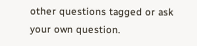other questions tagged or ask your own question.